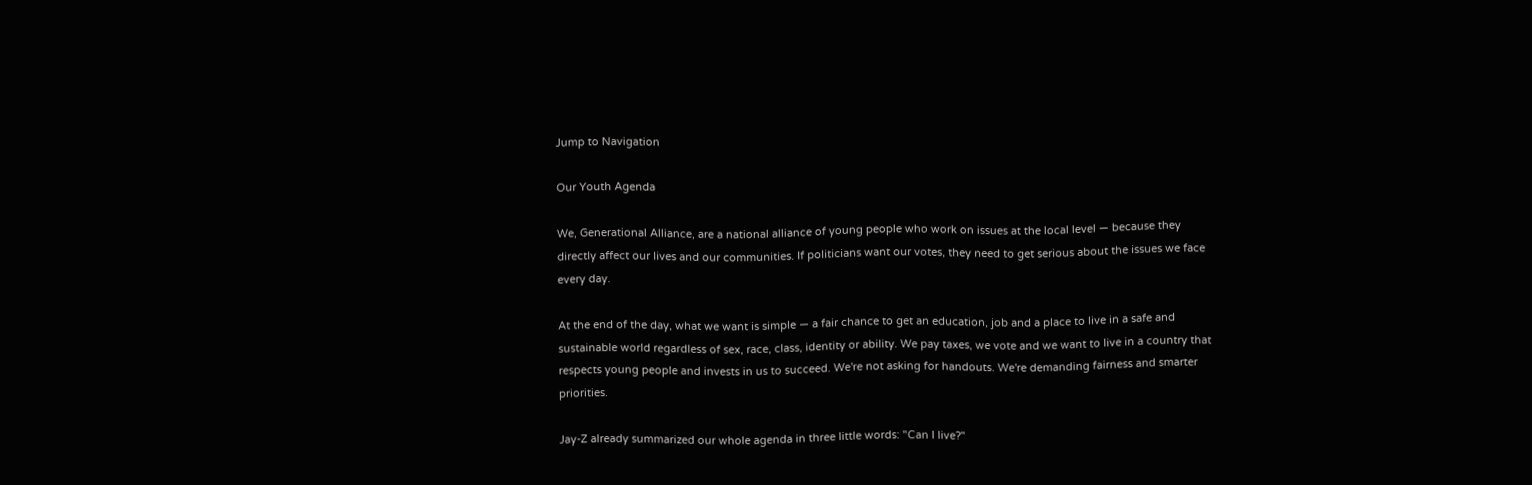Jump to Navigation

Our Youth Agenda

We, Generational Alliance, are a national alliance of young people who work on issues at the local level — because they directly affect our lives and our communities. If politicians want our votes, they need to get serious about the issues we face every day.

At the end of the day, what we want is simple — a fair chance to get an education, job and a place to live in a safe and sustainable world regardless of sex, race, class, identity or ability. We pay taxes, we vote and we want to live in a country that respects young people and invests in us to succeed. We're not asking for handouts. We're demanding fairness and smarter priorities.

Jay-Z already summarized our whole agenda in three little words: "Can I live?"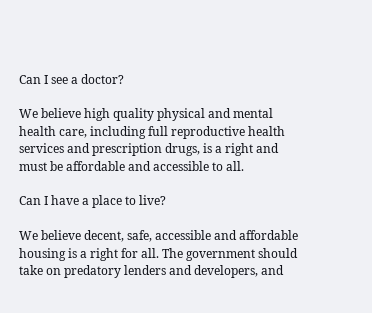Can I see a doctor?

We believe high quality physical and mental health care, including full reproductive health services and prescription drugs, is a right and must be affordable and accessible to all.

Can I have a place to live?

We believe decent, safe, accessible and affordable housing is a right for all. The government should take on predatory lenders and developers, and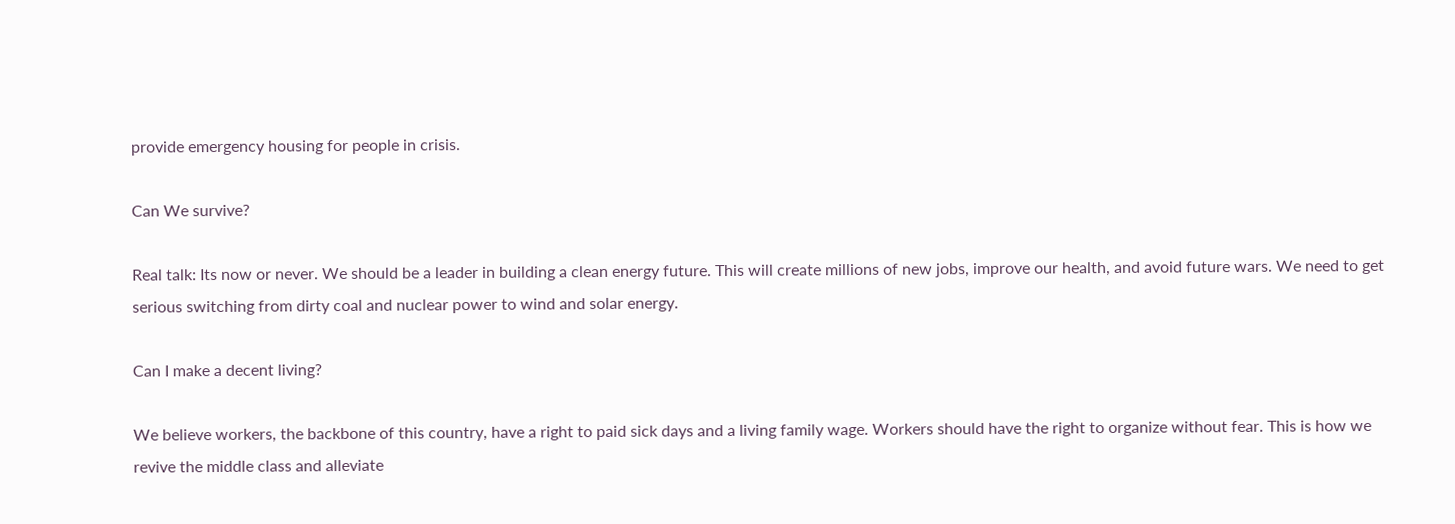provide emergency housing for people in crisis.

Can We survive?

Real talk: Its now or never. We should be a leader in building a clean energy future. This will create millions of new jobs, improve our health, and avoid future wars. We need to get serious switching from dirty coal and nuclear power to wind and solar energy.

Can I make a decent living?

We believe workers, the backbone of this country, have a right to paid sick days and a living family wage. Workers should have the right to organize without fear. This is how we revive the middle class and alleviate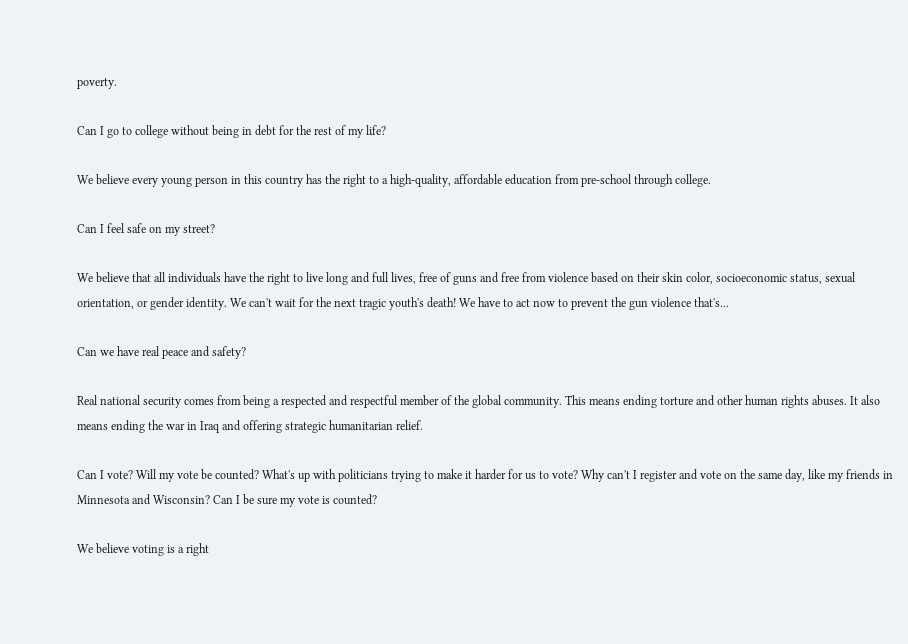poverty.

Can I go to college without being in debt for the rest of my life?

We believe every young person in this country has the right to a high-quality, affordable education from pre-school through college.

Can I feel safe on my street?

We believe that all individuals have the right to live long and full lives, free of guns and free from violence based on their skin color, socioeconomic status, sexual orientation, or gender identity. We can't wait for the next tragic youth's death! We have to act now to prevent the gun violence that's...

Can we have real peace and safety?

Real national security comes from being a respected and respectful member of the global community. This means ending torture and other human rights abuses. It also means ending the war in Iraq and offering strategic humanitarian relief.

Can I vote? Will my vote be counted? What's up with politicians trying to make it harder for us to vote? Why can't I register and vote on the same day, like my friends in Minnesota and Wisconsin? Can I be sure my vote is counted?

We believe voting is a right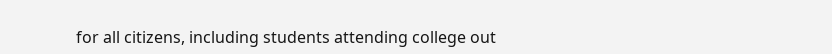for all citizens, including students attending college out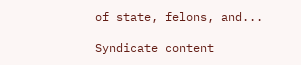of state, felons, and...

Syndicate content